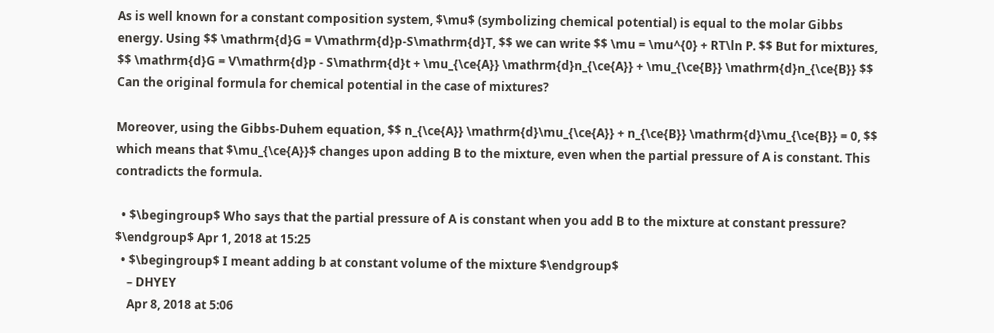As is well known for a constant composition system, $\mu$ (symbolizing chemical potential) is equal to the molar Gibbs energy. Using $$ \mathrm{d}G = V\mathrm{d}p-S\mathrm{d}T, $$ we can write $$ \mu = \mu^{0} + RT\ln P. $$ But for mixtures, $$ \mathrm{d}G = V\mathrm{d}p - S\mathrm{d}t + \mu_{\ce{A}} \mathrm{d}n_{\ce{A}} + \mu_{\ce{B}} \mathrm{d}n_{\ce{B}} $$ Can the original formula for chemical potential in the case of mixtures?

Moreover, using the Gibbs-Duhem equation, $$ n_{\ce{A}} \mathrm{d}\mu_{\ce{A}} + n_{\ce{B}} \mathrm{d}\mu_{\ce{B}} = 0, $$ which means that $\mu_{\ce{A}}$ changes upon adding B to the mixture, even when the partial pressure of A is constant. This contradicts the formula.

  • $\begingroup$ Who says that the partial pressure of A is constant when you add B to the mixture at constant pressure? $\endgroup$ Apr 1, 2018 at 15:25
  • $\begingroup$ I meant adding b at constant volume of the mixture $\endgroup$
    – DHYEY
    Apr 8, 2018 at 5:06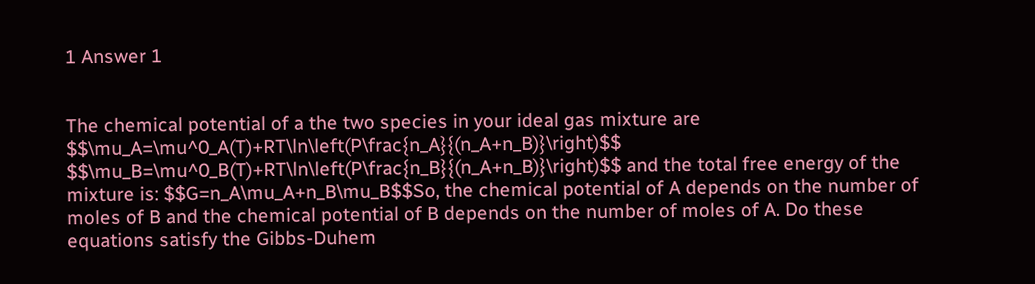1 Answer 1


The chemical potential of a the two species in your ideal gas mixture are $$\mu_A=\mu^0_A(T)+RT\ln\left(P\frac{n_A}{(n_A+n_B)}\right)$$ $$\mu_B=\mu^0_B(T)+RT\ln\left(P\frac{n_B}{(n_A+n_B)}\right)$$ and the total free energy of the mixture is: $$G=n_A\mu_A+n_B\mu_B$$So, the chemical potential of A depends on the number of moles of B and the chemical potential of B depends on the number of moles of A. Do these equations satisfy the Gibbs-Duhem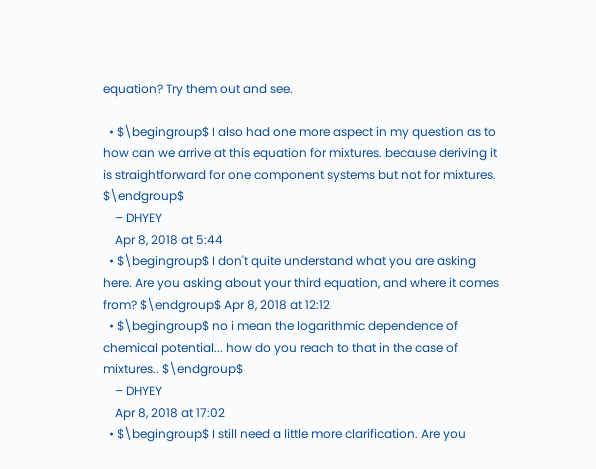equation? Try them out and see.

  • $\begingroup$ I also had one more aspect in my question as to how can we arrive at this equation for mixtures. because deriving it is straightforward for one component systems but not for mixtures. $\endgroup$
    – DHYEY
    Apr 8, 2018 at 5:44
  • $\begingroup$ I don't quite understand what you are asking here. Are you asking about your third equation, and where it comes from? $\endgroup$ Apr 8, 2018 at 12:12
  • $\begingroup$ no i mean the logarithmic dependence of chemical potential... how do you reach to that in the case of mixtures.. $\endgroup$
    – DHYEY
    Apr 8, 2018 at 17:02
  • $\begingroup$ I still need a little more clarification. Are you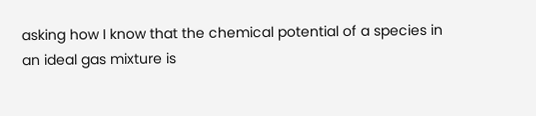asking how I know that the chemical potential of a species in an ideal gas mixture is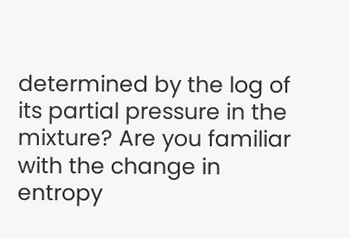determined by the log of its partial pressure in the mixture? Are you familiar with the change in entropy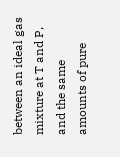between an ideal gas mixture at T and P, and the same amounts of pure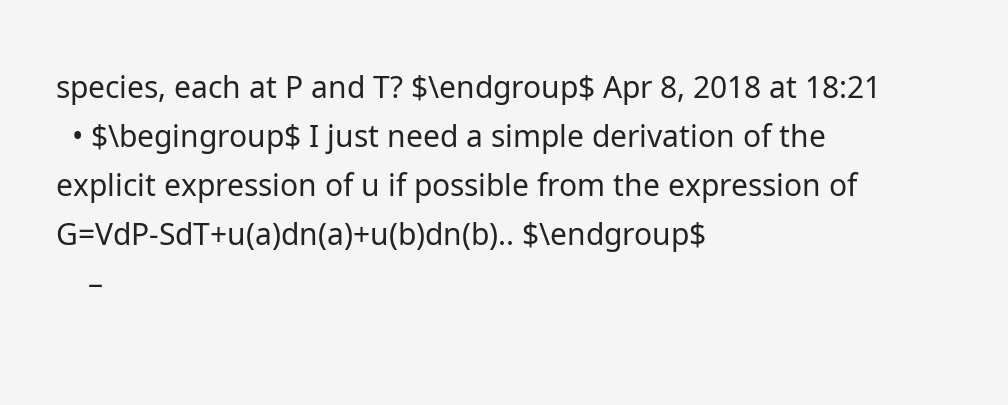species, each at P and T? $\endgroup$ Apr 8, 2018 at 18:21
  • $\begingroup$ I just need a simple derivation of the explicit expression of u if possible from the expression of G=VdP-SdT+u(a)dn(a)+u(b)dn(b).. $\endgroup$
    –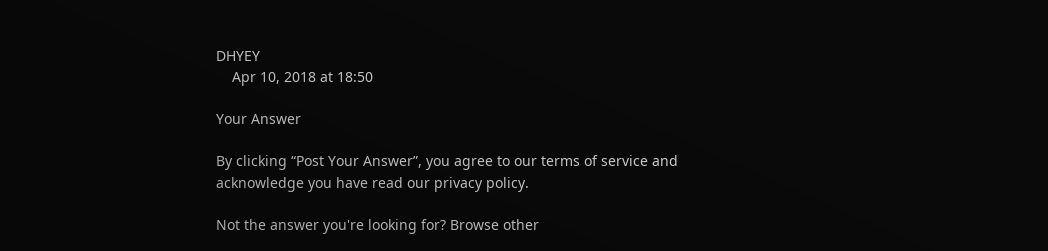DHYEY
    Apr 10, 2018 at 18:50

Your Answer

By clicking “Post Your Answer”, you agree to our terms of service and acknowledge you have read our privacy policy.

Not the answer you're looking for? Browse other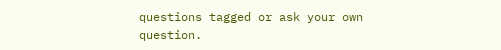questions tagged or ask your own question.